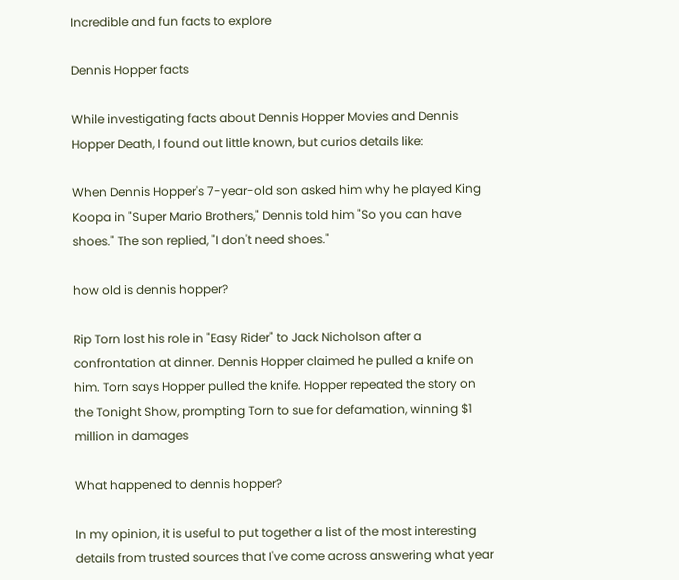Incredible and fun facts to explore

Dennis Hopper facts

While investigating facts about Dennis Hopper Movies and Dennis Hopper Death, I found out little known, but curios details like:

When Dennis Hopper's 7-year-old son asked him why he played King Koopa in "Super Mario Brothers," Dennis told him "So you can have shoes." The son replied, "I don't need shoes."

how old is dennis hopper?

Rip Torn lost his role in "Easy Rider" to Jack Nicholson after a confrontation at dinner. Dennis Hopper claimed he pulled a knife on him. Torn says Hopper pulled the knife. Hopper repeated the story on the Tonight Show, prompting Torn to sue for defamation, winning $1 million in damages

What happened to dennis hopper?

In my opinion, it is useful to put together a list of the most interesting details from trusted sources that I've come across answering what year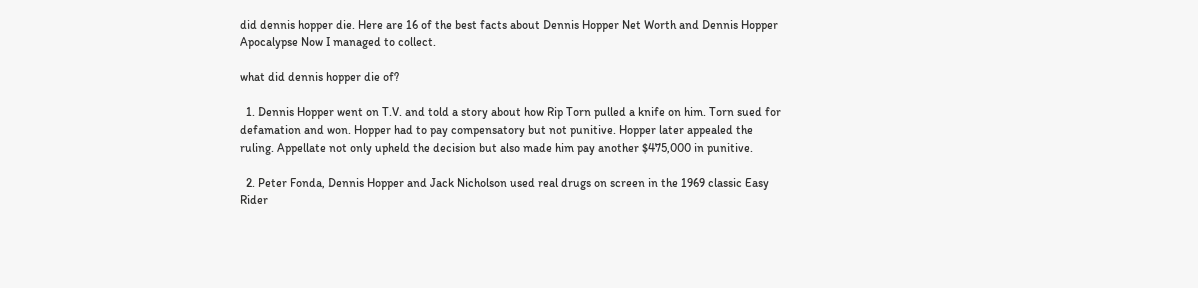did dennis hopper die. Here are 16 of the best facts about Dennis Hopper Net Worth and Dennis Hopper Apocalypse Now I managed to collect.

what did dennis hopper die of?

  1. Dennis Hopper went on T.V. and told a story about how Rip Torn pulled a knife on him. Torn sued for defamation and won. Hopper had to pay compensatory but not punitive. Hopper later appealed the ruling. Appellate not only upheld the decision but also made him pay another $475,000 in punitive.

  2. Peter Fonda, Dennis Hopper and Jack Nicholson used real drugs on screen in the 1969 classic Easy Rider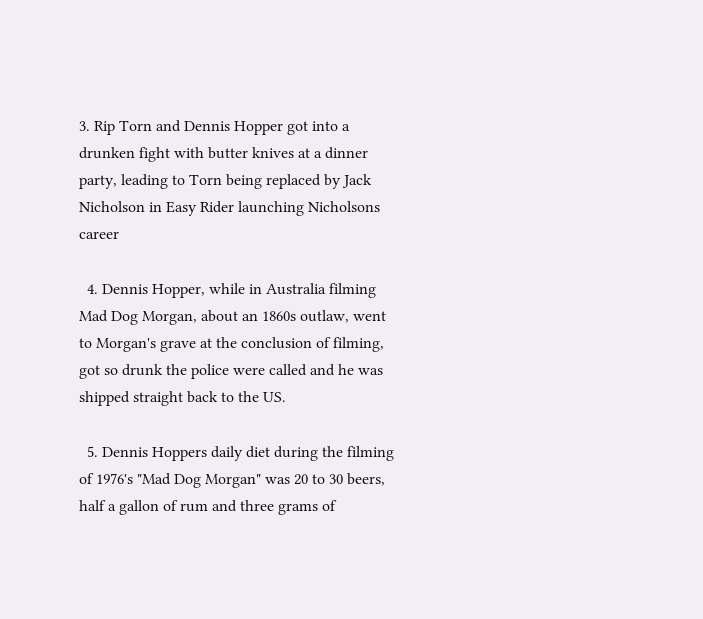3. Rip Torn and Dennis Hopper got into a drunken fight with butter knives at a dinner party, leading to Torn being replaced by Jack Nicholson in Easy Rider launching Nicholsons career

  4. Dennis Hopper, while in Australia filming Mad Dog Morgan, about an 1860s outlaw, went to Morgan's grave at the conclusion of filming, got so drunk the police were called and he was shipped straight back to the US.

  5. Dennis Hoppers daily diet during the filming of 1976's "Mad Dog Morgan" was 20 to 30 beers, half a gallon of rum and three grams of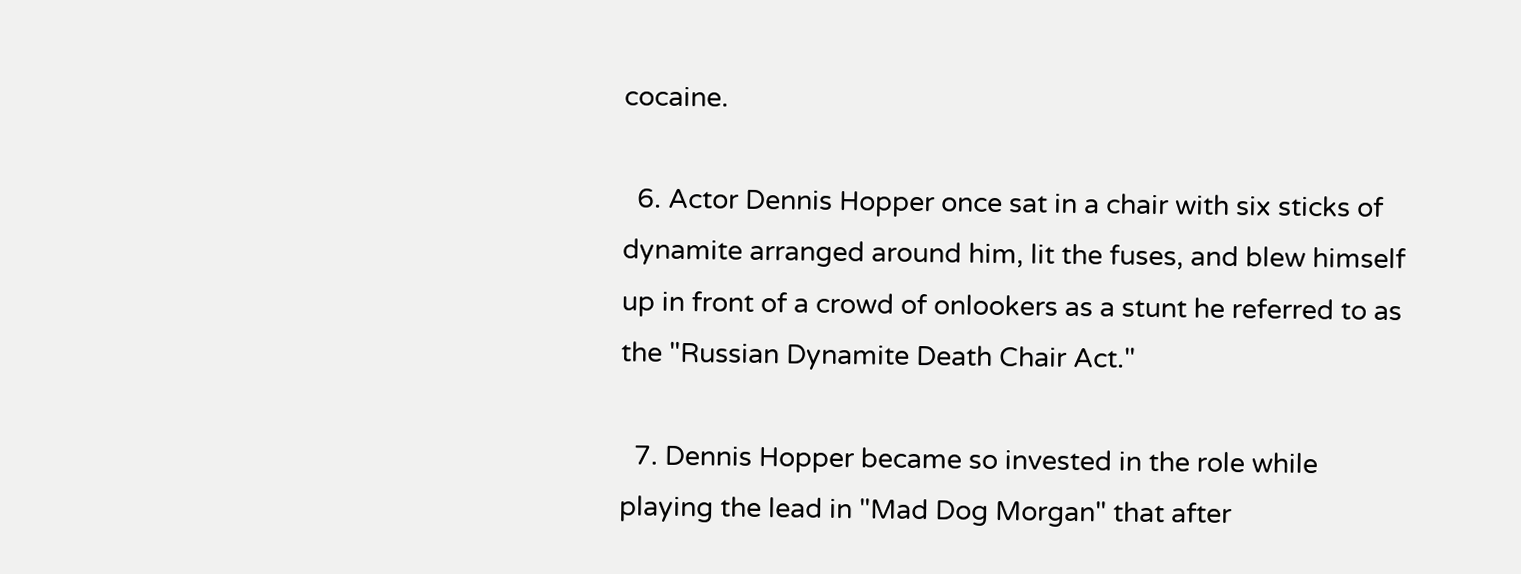cocaine.

  6. Actor Dennis Hopper once sat in a chair with six sticks of dynamite arranged around him, lit the fuses, and blew himself up in front of a crowd of onlookers as a stunt he referred to as the "Russian Dynamite Death Chair Act."

  7. Dennis Hopper became so invested in the role while playing the lead in "Mad Dog Morgan" that after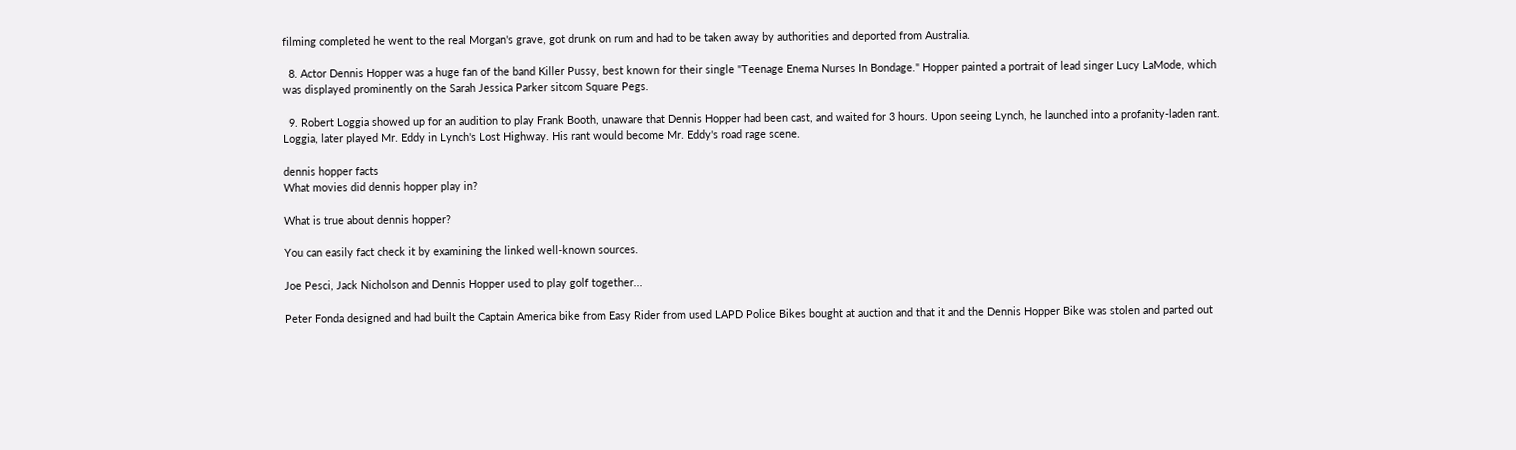filming completed he went to the real Morgan's grave, got drunk on rum and had to be taken away by authorities and deported from Australia.

  8. Actor Dennis Hopper was a huge fan of the band Killer Pussy, best known for their single "Teenage Enema Nurses In Bondage." Hopper painted a portrait of lead singer Lucy LaMode, which was displayed prominently on the Sarah Jessica Parker sitcom Square Pegs.

  9. Robert Loggia showed up for an audition to play Frank Booth, unaware that Dennis Hopper had been cast, and waited for 3 hours. Upon seeing Lynch, he launched into a profanity-laden rant. Loggia, later played Mr. Eddy in Lynch's Lost Highway. His rant would become Mr. Eddy's road rage scene.

dennis hopper facts
What movies did dennis hopper play in?

What is true about dennis hopper?

You can easily fact check it by examining the linked well-known sources.

Joe Pesci, Jack Nicholson and Dennis Hopper used to play golf together...

Peter Fonda designed and had built the Captain America bike from Easy Rider from used LAPD Police Bikes bought at auction and that it and the Dennis Hopper Bike was stolen and parted out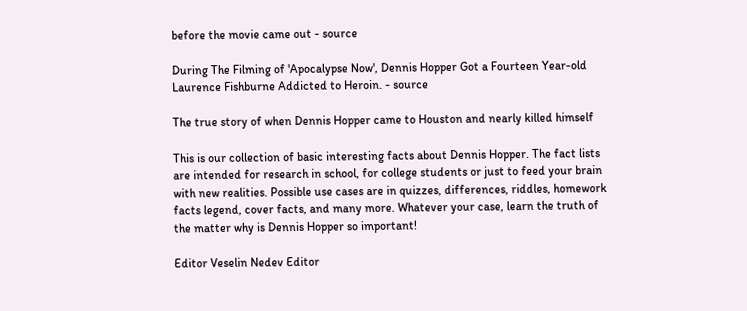before the movie came out - source

During The Filming of 'Apocalypse Now', Dennis Hopper Got a Fourteen Year-old Laurence Fishburne Addicted to Heroin. - source

The true story of when Dennis Hopper came to Houston and nearly killed himself

This is our collection of basic interesting facts about Dennis Hopper. The fact lists are intended for research in school, for college students or just to feed your brain with new realities. Possible use cases are in quizzes, differences, riddles, homework facts legend, cover facts, and many more. Whatever your case, learn the truth of the matter why is Dennis Hopper so important!

Editor Veselin Nedev Editor